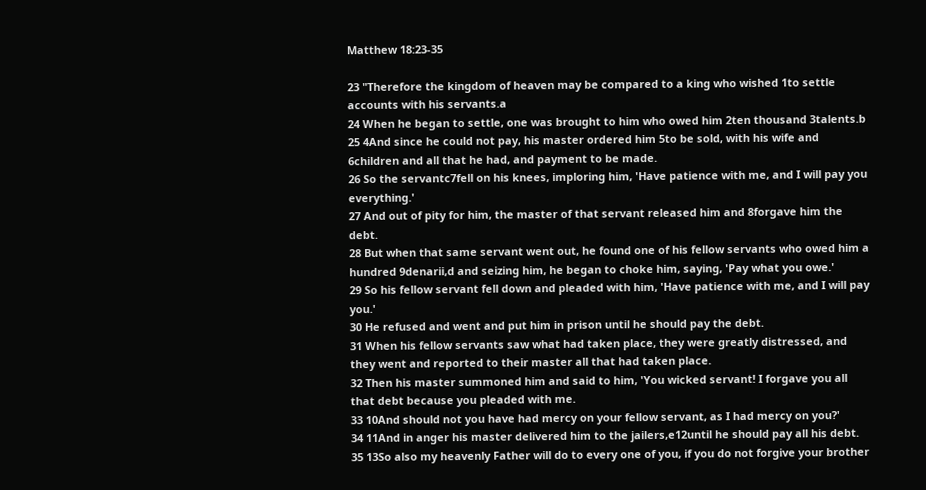Matthew 18:23-35

23 "Therefore the kingdom of heaven may be compared to a king who wished 1to settle accounts with his servants.a
24 When he began to settle, one was brought to him who owed him 2ten thousand 3talents.b
25 4And since he could not pay, his master ordered him 5to be sold, with his wife and 6children and all that he had, and payment to be made.
26 So the servantc7fell on his knees, imploring him, 'Have patience with me, and I will pay you everything.'
27 And out of pity for him, the master of that servant released him and 8forgave him the debt.
28 But when that same servant went out, he found one of his fellow servants who owed him a hundred 9denarii,d and seizing him, he began to choke him, saying, 'Pay what you owe.'
29 So his fellow servant fell down and pleaded with him, 'Have patience with me, and I will pay you.'
30 He refused and went and put him in prison until he should pay the debt.
31 When his fellow servants saw what had taken place, they were greatly distressed, and they went and reported to their master all that had taken place.
32 Then his master summoned him and said to him, 'You wicked servant! I forgave you all that debt because you pleaded with me.
33 10And should not you have had mercy on your fellow servant, as I had mercy on you?'
34 11And in anger his master delivered him to the jailers,e12until he should pay all his debt.
35 13So also my heavenly Father will do to every one of you, if you do not forgive your brother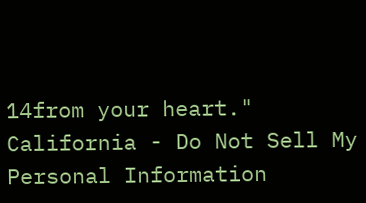14from your heart."
California - Do Not Sell My Personal Information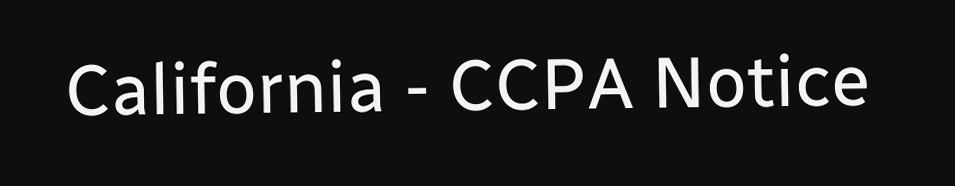California - CCPA Notice